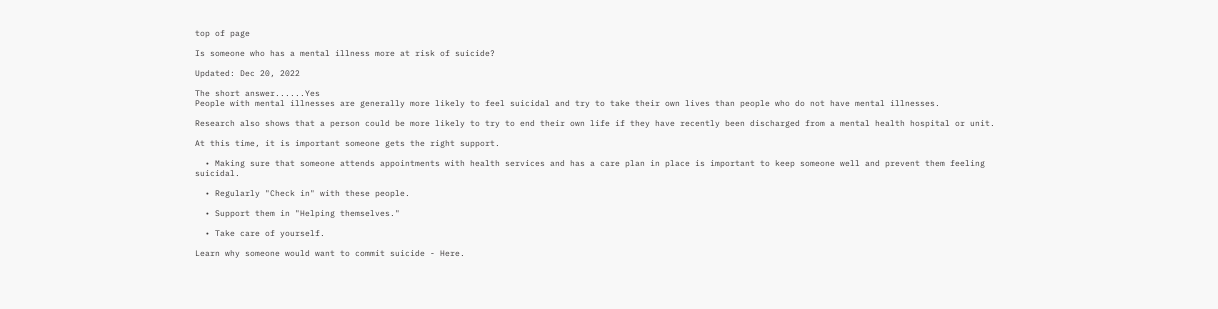top of page

Is someone who has a mental illness more at risk of suicide?

Updated: Dec 20, 2022

The short answer......Yes
People with mental illnesses are generally more likely to feel suicidal and try to take their own lives than people who do not have mental illnesses.

Research also shows that a person could be more likely to try to end their own life if they have recently been discharged from a mental health hospital or unit.

At this time, it is important someone gets the right support.

  • Making sure that someone attends appointments with health services and has a care plan in place is important to keep someone well and prevent them feeling suicidal.

  • Regularly "Check in" with these people.

  • Support them in "Helping themselves."

  • Take care of yourself.

Learn why someone would want to commit suicide - Here.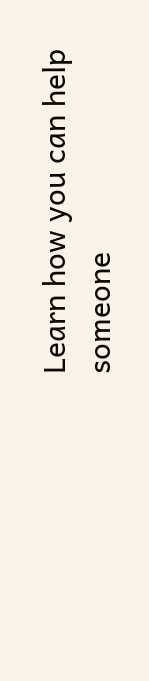Learn how you can help someone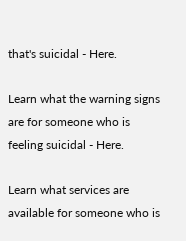that's suicidal - Here.

Learn what the warning signs are for someone who is feeling suicidal - Here.

Learn what services are available for someone who is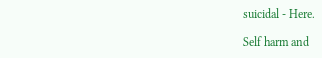suicidal - Here.

Self harm and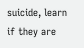suicide, learn if they are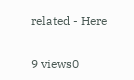related - Here

9 views0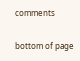comments


bottom of page